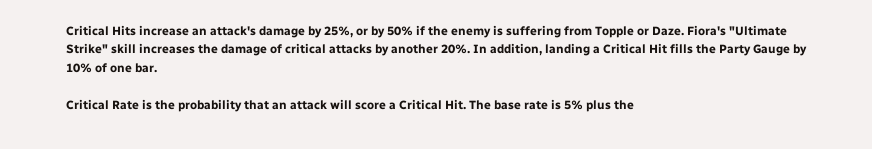Critical Hits increase an attack's damage by 25%, or by 50% if the enemy is suffering from Topple or Daze. Fiora's "Ultimate Strike" skill increases the damage of critical attacks by another 20%. In addition, landing a Critical Hit fills the Party Gauge by 10% of one bar.

Critical Rate is the probability that an attack will score a Critical Hit. The base rate is 5% plus the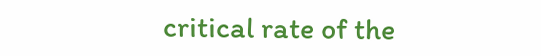critical rate of the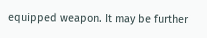equipped weapon. It may be further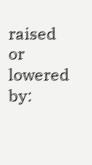raised or lowered by: